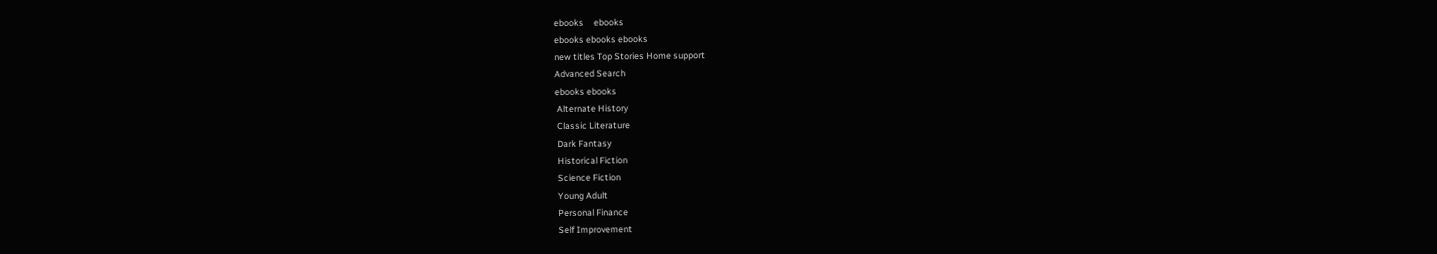ebooks     ebooks
ebooks ebooks ebooks
new titles Top Stories Home support
Advanced Search
ebooks ebooks
 Alternate History
 Classic Literature
 Dark Fantasy
 Historical Fiction
 Science Fiction
 Young Adult
 Personal Finance
 Self Improvement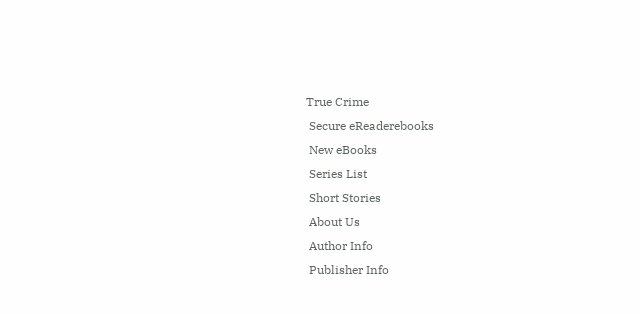True Crime
 Secure eReaderebooks
 New eBooks
 Series List
 Short Stories
 About Us
 Author Info
 Publisher Info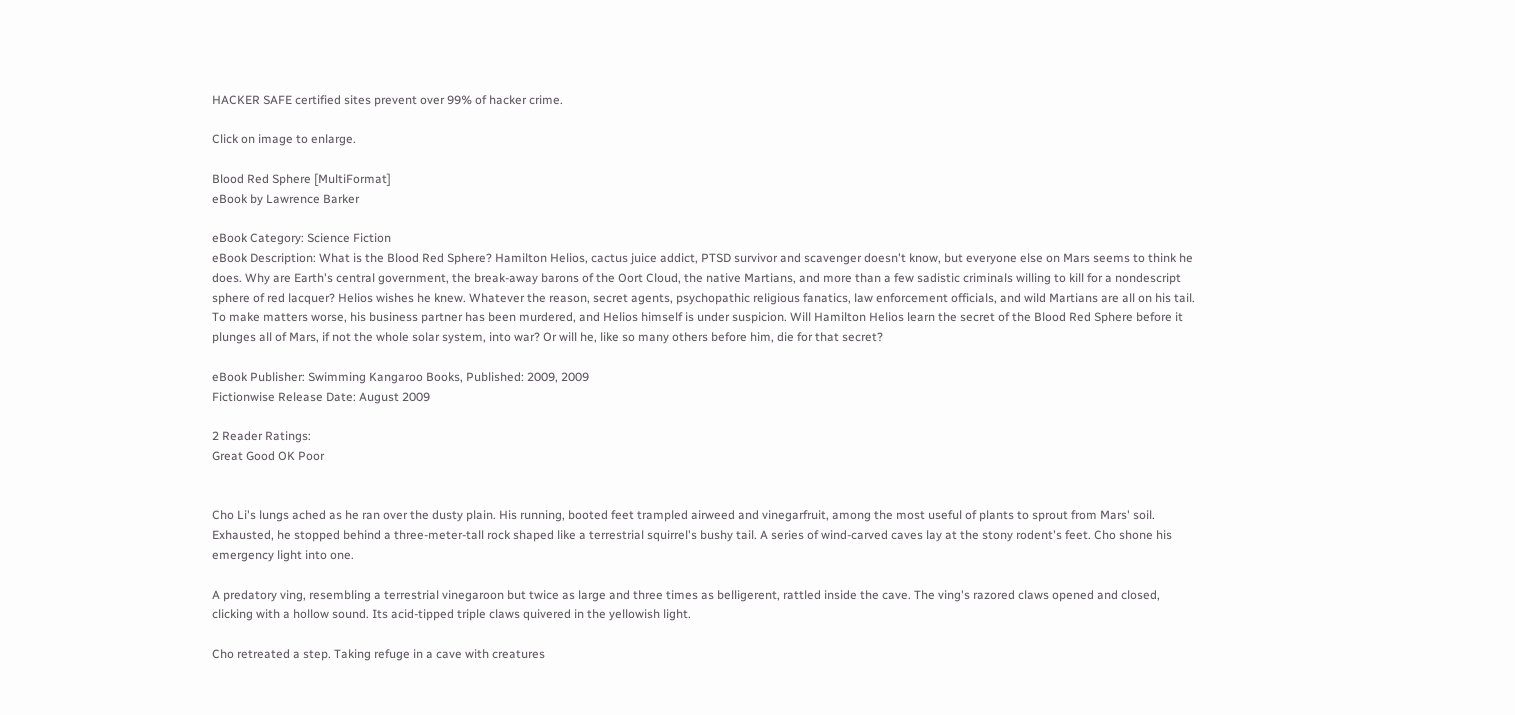HACKER SAFE certified sites prevent over 99% of hacker crime.

Click on image to enlarge.

Blood Red Sphere [MultiFormat]
eBook by Lawrence Barker

eBook Category: Science Fiction
eBook Description: What is the Blood Red Sphere? Hamilton Helios, cactus juice addict, PTSD survivor and scavenger doesn't know, but everyone else on Mars seems to think he does. Why are Earth's central government, the break-away barons of the Oort Cloud, the native Martians, and more than a few sadistic criminals willing to kill for a nondescript sphere of red lacquer? Helios wishes he knew. Whatever the reason, secret agents, psychopathic religious fanatics, law enforcement officials, and wild Martians are all on his tail. To make matters worse, his business partner has been murdered, and Helios himself is under suspicion. Will Hamilton Helios learn the secret of the Blood Red Sphere before it plunges all of Mars, if not the whole solar system, into war? Or will he, like so many others before him, die for that secret?

eBook Publisher: Swimming Kangaroo Books, Published: 2009, 2009
Fictionwise Release Date: August 2009

2 Reader Ratings:
Great Good OK Poor


Cho Li's lungs ached as he ran over the dusty plain. His running, booted feet trampled airweed and vinegarfruit, among the most useful of plants to sprout from Mars' soil. Exhausted, he stopped behind a three-meter-tall rock shaped like a terrestrial squirrel's bushy tail. A series of wind-carved caves lay at the stony rodent's feet. Cho shone his emergency light into one.

A predatory ving, resembling a terrestrial vinegaroon but twice as large and three times as belligerent, rattled inside the cave. The ving's razored claws opened and closed, clicking with a hollow sound. Its acid-tipped triple claws quivered in the yellowish light.

Cho retreated a step. Taking refuge in a cave with creatures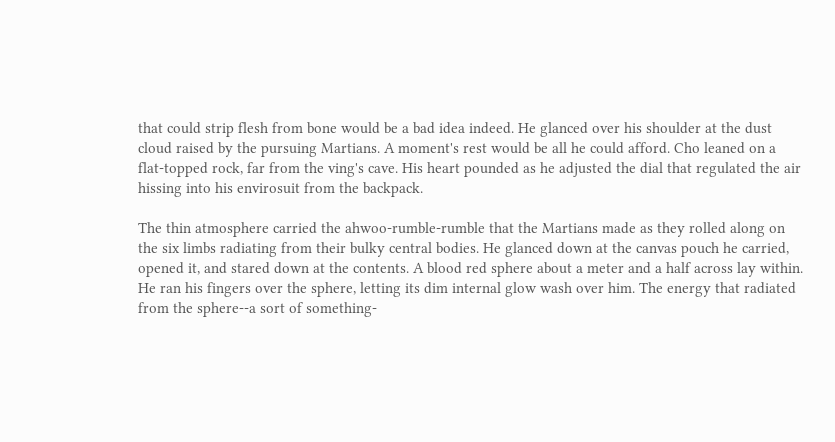that could strip flesh from bone would be a bad idea indeed. He glanced over his shoulder at the dust cloud raised by the pursuing Martians. A moment's rest would be all he could afford. Cho leaned on a flat-topped rock, far from the ving's cave. His heart pounded as he adjusted the dial that regulated the air hissing into his envirosuit from the backpack.

The thin atmosphere carried the ahwoo-rumble-rumble that the Martians made as they rolled along on the six limbs radiating from their bulky central bodies. He glanced down at the canvas pouch he carried, opened it, and stared down at the contents. A blood red sphere about a meter and a half across lay within. He ran his fingers over the sphere, letting its dim internal glow wash over him. The energy that radiated from the sphere--a sort of something-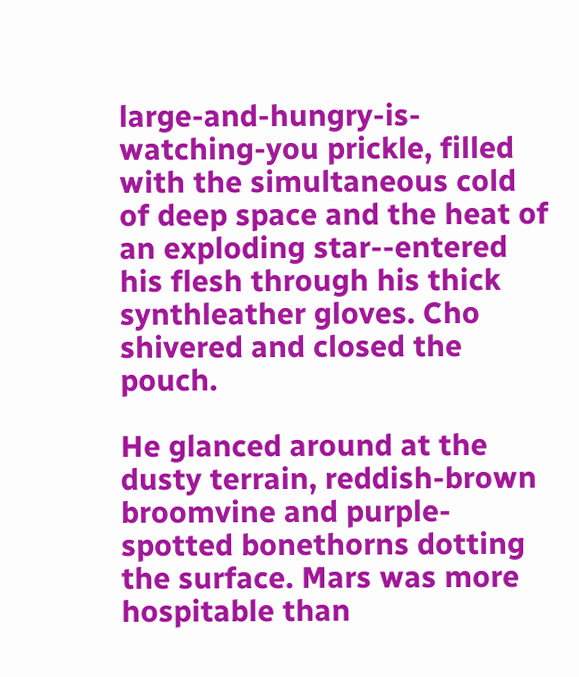large-and-hungry-is-watching-you prickle, filled with the simultaneous cold of deep space and the heat of an exploding star--entered his flesh through his thick synthleather gloves. Cho shivered and closed the pouch.

He glanced around at the dusty terrain, reddish-brown broomvine and purple-spotted bonethorns dotting the surface. Mars was more hospitable than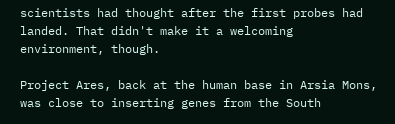scientists had thought after the first probes had landed. That didn't make it a welcoming environment, though.

Project Ares, back at the human base in Arsia Mons, was close to inserting genes from the South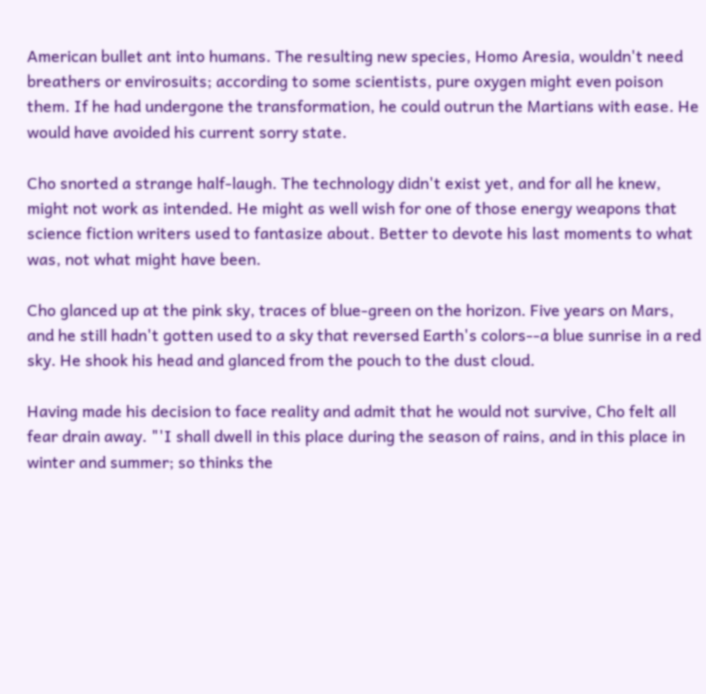American bullet ant into humans. The resulting new species, Homo Aresia, wouldn't need breathers or envirosuits; according to some scientists, pure oxygen might even poison them. If he had undergone the transformation, he could outrun the Martians with ease. He would have avoided his current sorry state.

Cho snorted a strange half-laugh. The technology didn't exist yet, and for all he knew, might not work as intended. He might as well wish for one of those energy weapons that science fiction writers used to fantasize about. Better to devote his last moments to what was, not what might have been.

Cho glanced up at the pink sky, traces of blue-green on the horizon. Five years on Mars, and he still hadn't gotten used to a sky that reversed Earth's colors--a blue sunrise in a red sky. He shook his head and glanced from the pouch to the dust cloud.

Having made his decision to face reality and admit that he would not survive, Cho felt all fear drain away. "'I shall dwell in this place during the season of rains, and in this place in winter and summer; so thinks the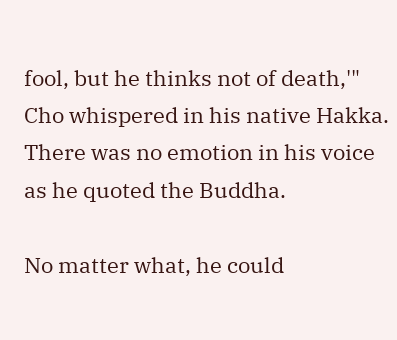fool, but he thinks not of death,'" Cho whispered in his native Hakka. There was no emotion in his voice as he quoted the Buddha.

No matter what, he could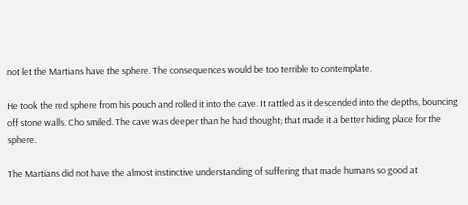not let the Martians have the sphere. The consequences would be too terrible to contemplate.

He took the red sphere from his pouch and rolled it into the cave. It rattled as it descended into the depths, bouncing off stone walls. Cho smiled. The cave was deeper than he had thought; that made it a better hiding place for the sphere.

The Martians did not have the almost instinctive understanding of suffering that made humans so good at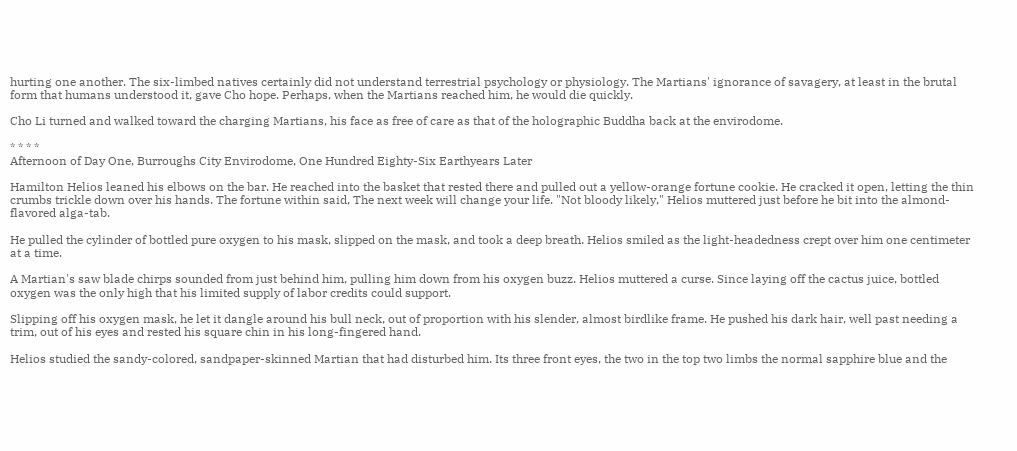hurting one another. The six-limbed natives certainly did not understand terrestrial psychology or physiology. The Martians' ignorance of savagery, at least in the brutal form that humans understood it, gave Cho hope. Perhaps, when the Martians reached him, he would die quickly.

Cho Li turned and walked toward the charging Martians, his face as free of care as that of the holographic Buddha back at the envirodome.

* * * *
Afternoon of Day One, Burroughs City Envirodome, One Hundred Eighty-Six Earthyears Later

Hamilton Helios leaned his elbows on the bar. He reached into the basket that rested there and pulled out a yellow-orange fortune cookie. He cracked it open, letting the thin crumbs trickle down over his hands. The fortune within said, The next week will change your life. "Not bloody likely," Helios muttered just before he bit into the almond-flavored alga-tab.

He pulled the cylinder of bottled pure oxygen to his mask, slipped on the mask, and took a deep breath. Helios smiled as the light-headedness crept over him one centimeter at a time.

A Martian's saw blade chirps sounded from just behind him, pulling him down from his oxygen buzz. Helios muttered a curse. Since laying off the cactus juice, bottled oxygen was the only high that his limited supply of labor credits could support.

Slipping off his oxygen mask, he let it dangle around his bull neck, out of proportion with his slender, almost birdlike frame. He pushed his dark hair, well past needing a trim, out of his eyes and rested his square chin in his long-fingered hand.

Helios studied the sandy-colored, sandpaper-skinned Martian that had disturbed him. Its three front eyes, the two in the top two limbs the normal sapphire blue and the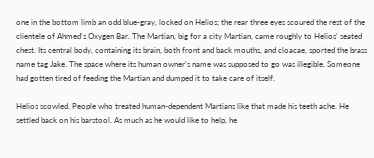one in the bottom limb an odd blue-gray, locked on Helios; the rear three eyes scoured the rest of the clientele of Ahmed's Oxygen Bar. The Martian, big for a city Martian, came roughly to Helios' seated chest. Its central body, containing its brain, both front and back mouths, and cloacae, sported the brass name tag Jake. The space where its human owner's name was supposed to go was illegible. Someone had gotten tired of feeding the Martian and dumped it to take care of itself.

Helios scowled. People who treated human-dependent Martians like that made his teeth ache. He settled back on his barstool. As much as he would like to help, he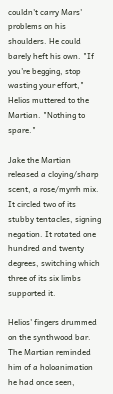couldn't carry Mars' problems on his shoulders. He could barely heft his own. "If you're begging, stop wasting your effort," Helios muttered to the Martian. "Nothing to spare."

Jake the Martian released a cloying/sharp scent, a rose/myrrh mix. It circled two of its stubby tentacles, signing negation. It rotated one hundred and twenty degrees, switching which three of its six limbs supported it.

Helios' fingers drummed on the synthwood bar. The Martian reminded him of a holoanimation he had once seen,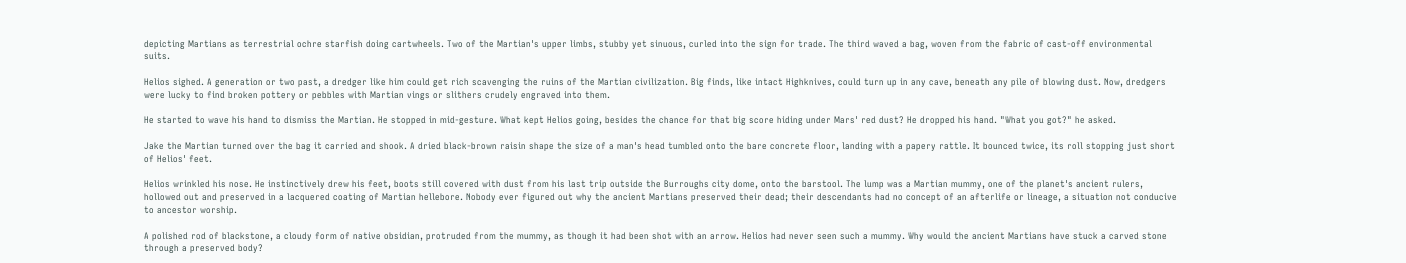depicting Martians as terrestrial ochre starfish doing cartwheels. Two of the Martian's upper limbs, stubby yet sinuous, curled into the sign for trade. The third waved a bag, woven from the fabric of cast-off environmental suits.

Helios sighed. A generation or two past, a dredger like him could get rich scavenging the ruins of the Martian civilization. Big finds, like intact Highknives, could turn up in any cave, beneath any pile of blowing dust. Now, dredgers were lucky to find broken pottery or pebbles with Martian vings or slithers crudely engraved into them.

He started to wave his hand to dismiss the Martian. He stopped in mid-gesture. What kept Helios going, besides the chance for that big score hiding under Mars' red dust? He dropped his hand. "What you got?" he asked.

Jake the Martian turned over the bag it carried and shook. A dried black-brown raisin shape the size of a man's head tumbled onto the bare concrete floor, landing with a papery rattle. It bounced twice, its roll stopping just short of Helios' feet.

Helios wrinkled his nose. He instinctively drew his feet, boots still covered with dust from his last trip outside the Burroughs city dome, onto the barstool. The lump was a Martian mummy, one of the planet's ancient rulers, hollowed out and preserved in a lacquered coating of Martian hellebore. Nobody ever figured out why the ancient Martians preserved their dead; their descendants had no concept of an afterlife or lineage, a situation not conducive to ancestor worship.

A polished rod of blackstone, a cloudy form of native obsidian, protruded from the mummy, as though it had been shot with an arrow. Helios had never seen such a mummy. Why would the ancient Martians have stuck a carved stone through a preserved body?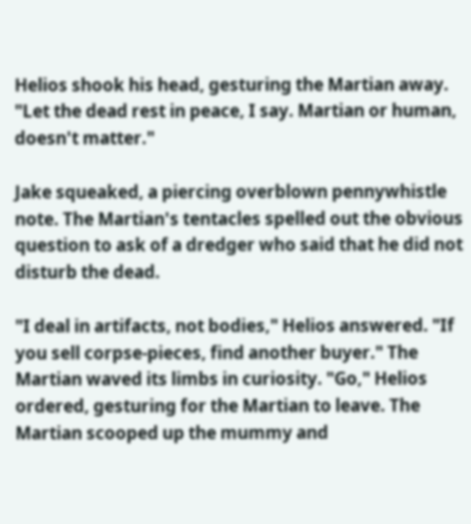Helios shook his head, gesturing the Martian away. "Let the dead rest in peace, I say. Martian or human, doesn't matter."

Jake squeaked, a piercing overblown pennywhistle note. The Martian's tentacles spelled out the obvious question to ask of a dredger who said that he did not disturb the dead.

"I deal in artifacts, not bodies," Helios answered. "If you sell corpse-pieces, find another buyer." The Martian waved its limbs in curiosity. "Go," Helios ordered, gesturing for the Martian to leave. The Martian scooped up the mummy and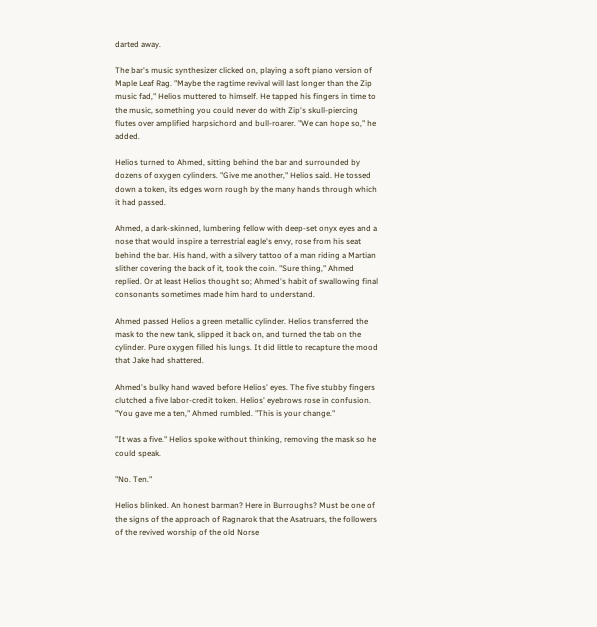darted away.

The bar's music synthesizer clicked on, playing a soft piano version of Maple Leaf Rag. "Maybe the ragtime revival will last longer than the Zip music fad," Helios muttered to himself. He tapped his fingers in time to the music, something you could never do with Zip's skull-piercing flutes over amplified harpsichord and bull-roarer. "We can hope so," he added.

Helios turned to Ahmed, sitting behind the bar and surrounded by dozens of oxygen cylinders. "Give me another," Helios said. He tossed down a token, its edges worn rough by the many hands through which it had passed.

Ahmed, a dark-skinned, lumbering fellow with deep-set onyx eyes and a nose that would inspire a terrestrial eagle's envy, rose from his seat behind the bar. His hand, with a silvery tattoo of a man riding a Martian slither covering the back of it, took the coin. "Sure thing," Ahmed replied. Or at least Helios thought so; Ahmed's habit of swallowing final consonants sometimes made him hard to understand.

Ahmed passed Helios a green metallic cylinder. Helios transferred the mask to the new tank, slipped it back on, and turned the tab on the cylinder. Pure oxygen filled his lungs. It did little to recapture the mood that Jake had shattered.

Ahmed's bulky hand waved before Helios' eyes. The five stubby fingers clutched a five labor-credit token. Helios' eyebrows rose in confusion. "You gave me a ten," Ahmed rumbled. "This is your change."

"It was a five." Helios spoke without thinking, removing the mask so he could speak.

"No. Ten."

Helios blinked. An honest barman? Here in Burroughs? Must be one of the signs of the approach of Ragnarok that the Asatruars, the followers of the revived worship of the old Norse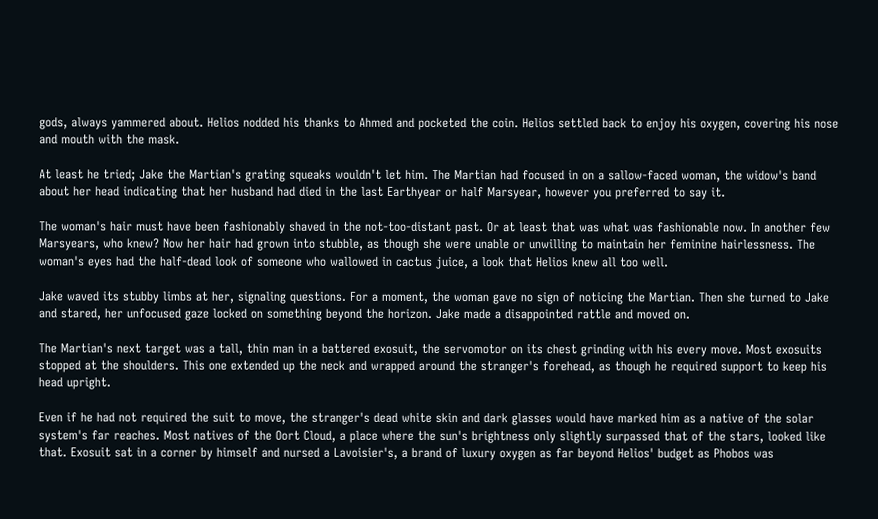gods, always yammered about. Helios nodded his thanks to Ahmed and pocketed the coin. Helios settled back to enjoy his oxygen, covering his nose and mouth with the mask.

At least he tried; Jake the Martian's grating squeaks wouldn't let him. The Martian had focused in on a sallow-faced woman, the widow's band about her head indicating that her husband had died in the last Earthyear or half Marsyear, however you preferred to say it.

The woman's hair must have been fashionably shaved in the not-too-distant past. Or at least that was what was fashionable now. In another few Marsyears, who knew? Now her hair had grown into stubble, as though she were unable or unwilling to maintain her feminine hairlessness. The woman's eyes had the half-dead look of someone who wallowed in cactus juice, a look that Helios knew all too well.

Jake waved its stubby limbs at her, signaling questions. For a moment, the woman gave no sign of noticing the Martian. Then she turned to Jake and stared, her unfocused gaze locked on something beyond the horizon. Jake made a disappointed rattle and moved on.

The Martian's next target was a tall, thin man in a battered exosuit, the servomotor on its chest grinding with his every move. Most exosuits stopped at the shoulders. This one extended up the neck and wrapped around the stranger's forehead, as though he required support to keep his head upright.

Even if he had not required the suit to move, the stranger's dead white skin and dark glasses would have marked him as a native of the solar system's far reaches. Most natives of the Oort Cloud, a place where the sun's brightness only slightly surpassed that of the stars, looked like that. Exosuit sat in a corner by himself and nursed a Lavoisier's, a brand of luxury oxygen as far beyond Helios' budget as Phobos was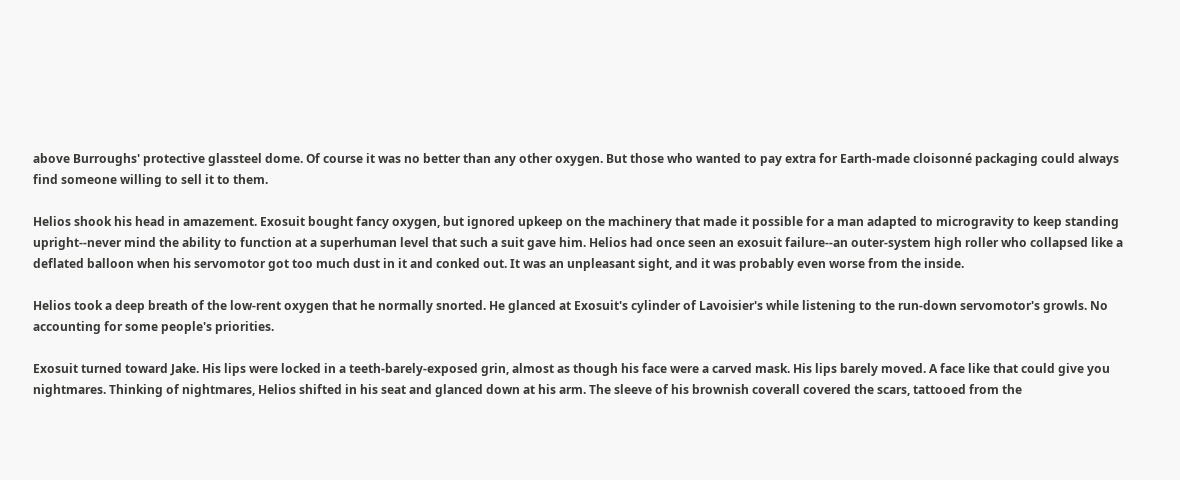above Burroughs' protective glassteel dome. Of course it was no better than any other oxygen. But those who wanted to pay extra for Earth-made cloisonné packaging could always find someone willing to sell it to them.

Helios shook his head in amazement. Exosuit bought fancy oxygen, but ignored upkeep on the machinery that made it possible for a man adapted to microgravity to keep standing upright--never mind the ability to function at a superhuman level that such a suit gave him. Helios had once seen an exosuit failure--an outer-system high roller who collapsed like a deflated balloon when his servomotor got too much dust in it and conked out. It was an unpleasant sight, and it was probably even worse from the inside.

Helios took a deep breath of the low-rent oxygen that he normally snorted. He glanced at Exosuit's cylinder of Lavoisier's while listening to the run-down servomotor's growls. No accounting for some people's priorities.

Exosuit turned toward Jake. His lips were locked in a teeth-barely-exposed grin, almost as though his face were a carved mask. His lips barely moved. A face like that could give you nightmares. Thinking of nightmares, Helios shifted in his seat and glanced down at his arm. The sleeve of his brownish coverall covered the scars, tattooed from the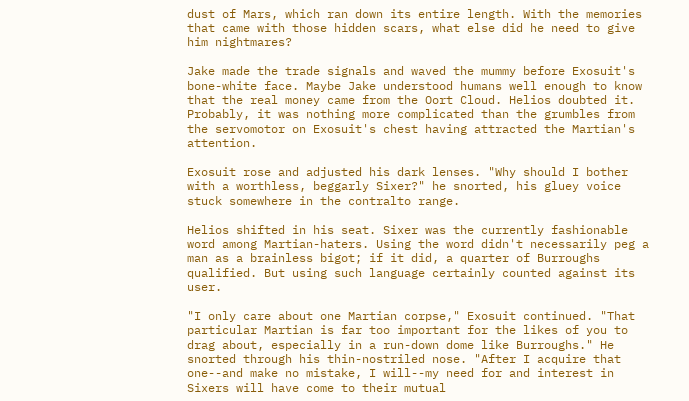dust of Mars, which ran down its entire length. With the memories that came with those hidden scars, what else did he need to give him nightmares?

Jake made the trade signals and waved the mummy before Exosuit's bone-white face. Maybe Jake understood humans well enough to know that the real money came from the Oort Cloud. Helios doubted it. Probably, it was nothing more complicated than the grumbles from the servomotor on Exosuit's chest having attracted the Martian's attention.

Exosuit rose and adjusted his dark lenses. "Why should I bother with a worthless, beggarly Sixer?" he snorted, his gluey voice stuck somewhere in the contralto range.

Helios shifted in his seat. Sixer was the currently fashionable word among Martian-haters. Using the word didn't necessarily peg a man as a brainless bigot; if it did, a quarter of Burroughs qualified. But using such language certainly counted against its user.

"I only care about one Martian corpse," Exosuit continued. "That particular Martian is far too important for the likes of you to drag about, especially in a run-down dome like Burroughs." He snorted through his thin-nostriled nose. "After I acquire that one--and make no mistake, I will--my need for and interest in Sixers will have come to their mutual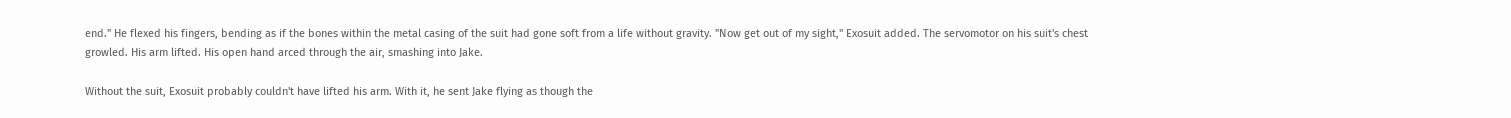end." He flexed his fingers, bending as if the bones within the metal casing of the suit had gone soft from a life without gravity. "Now get out of my sight," Exosuit added. The servomotor on his suit's chest growled. His arm lifted. His open hand arced through the air, smashing into Jake.

Without the suit, Exosuit probably couldn't have lifted his arm. With it, he sent Jake flying as though the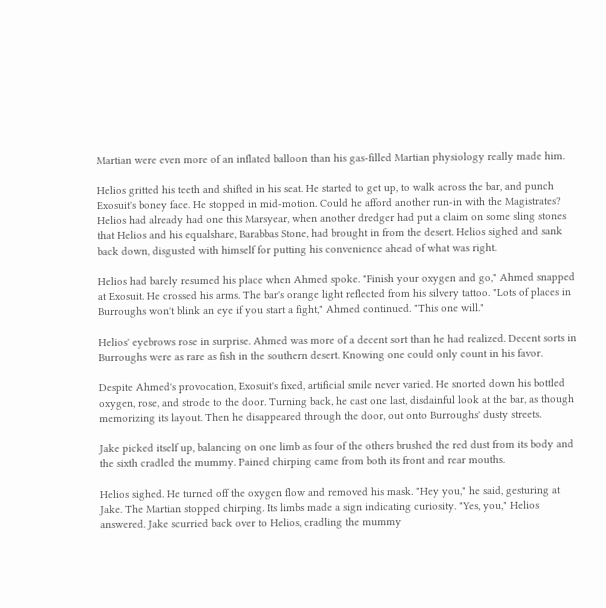Martian were even more of an inflated balloon than his gas-filled Martian physiology really made him.

Helios gritted his teeth and shifted in his seat. He started to get up, to walk across the bar, and punch Exosuit's boney face. He stopped in mid-motion. Could he afford another run-in with the Magistrates? Helios had already had one this Marsyear, when another dredger had put a claim on some sling stones that Helios and his equalshare, Barabbas Stone, had brought in from the desert. Helios sighed and sank back down, disgusted with himself for putting his convenience ahead of what was right.

Helios had barely resumed his place when Ahmed spoke. "Finish your oxygen and go," Ahmed snapped at Exosuit. He crossed his arms. The bar's orange light reflected from his silvery tattoo. "Lots of places in Burroughs won't blink an eye if you start a fight," Ahmed continued. "This one will."

Helios' eyebrows rose in surprise. Ahmed was more of a decent sort than he had realized. Decent sorts in Burroughs were as rare as fish in the southern desert. Knowing one could only count in his favor.

Despite Ahmed's provocation, Exosuit's fixed, artificial smile never varied. He snorted down his bottled oxygen, rose, and strode to the door. Turning back, he cast one last, disdainful look at the bar, as though memorizing its layout. Then he disappeared through the door, out onto Burroughs' dusty streets.

Jake picked itself up, balancing on one limb as four of the others brushed the red dust from its body and the sixth cradled the mummy. Pained chirping came from both its front and rear mouths.

Helios sighed. He turned off the oxygen flow and removed his mask. "Hey you," he said, gesturing at Jake. The Martian stopped chirping. Its limbs made a sign indicating curiosity. "Yes, you," Helios answered. Jake scurried back over to Helios, cradling the mummy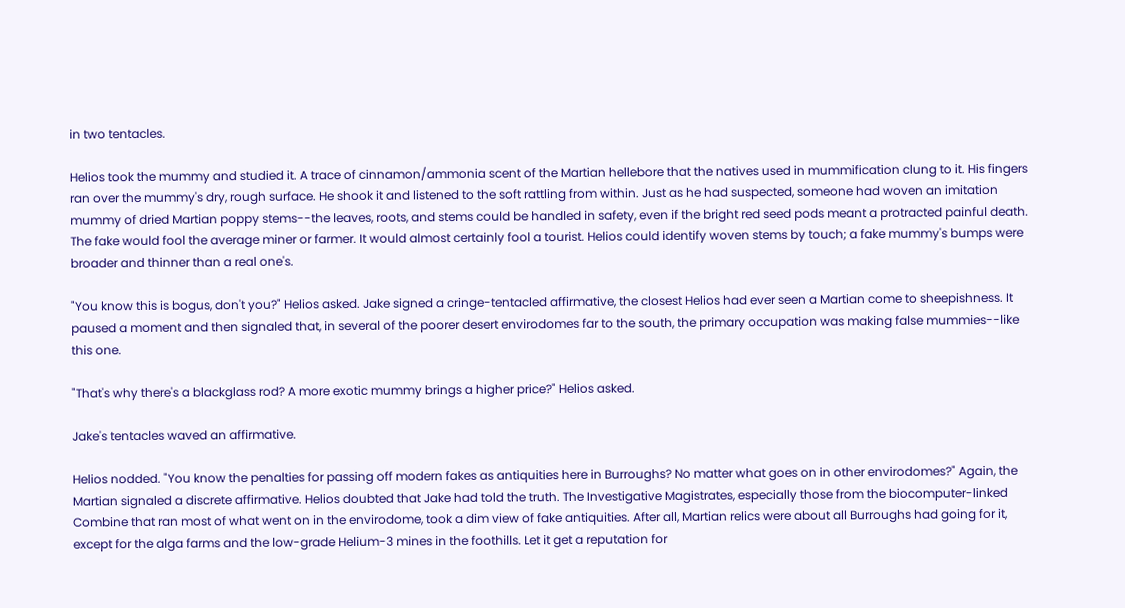in two tentacles.

Helios took the mummy and studied it. A trace of cinnamon/ammonia scent of the Martian hellebore that the natives used in mummification clung to it. His fingers ran over the mummy's dry, rough surface. He shook it and listened to the soft rattling from within. Just as he had suspected, someone had woven an imitation mummy of dried Martian poppy stems--the leaves, roots, and stems could be handled in safety, even if the bright red seed pods meant a protracted painful death. The fake would fool the average miner or farmer. It would almost certainly fool a tourist. Helios could identify woven stems by touch; a fake mummy's bumps were broader and thinner than a real one's.

"You know this is bogus, don't you?" Helios asked. Jake signed a cringe-tentacled affirmative, the closest Helios had ever seen a Martian come to sheepishness. It paused a moment and then signaled that, in several of the poorer desert envirodomes far to the south, the primary occupation was making false mummies--like this one.

"That's why there's a blackglass rod? A more exotic mummy brings a higher price?" Helios asked.

Jake's tentacles waved an affirmative.

Helios nodded. "You know the penalties for passing off modern fakes as antiquities here in Burroughs? No matter what goes on in other envirodomes?" Again, the Martian signaled a discrete affirmative. Helios doubted that Jake had told the truth. The Investigative Magistrates, especially those from the biocomputer-linked Combine that ran most of what went on in the envirodome, took a dim view of fake antiquities. After all, Martian relics were about all Burroughs had going for it, except for the alga farms and the low-grade Helium-3 mines in the foothills. Let it get a reputation for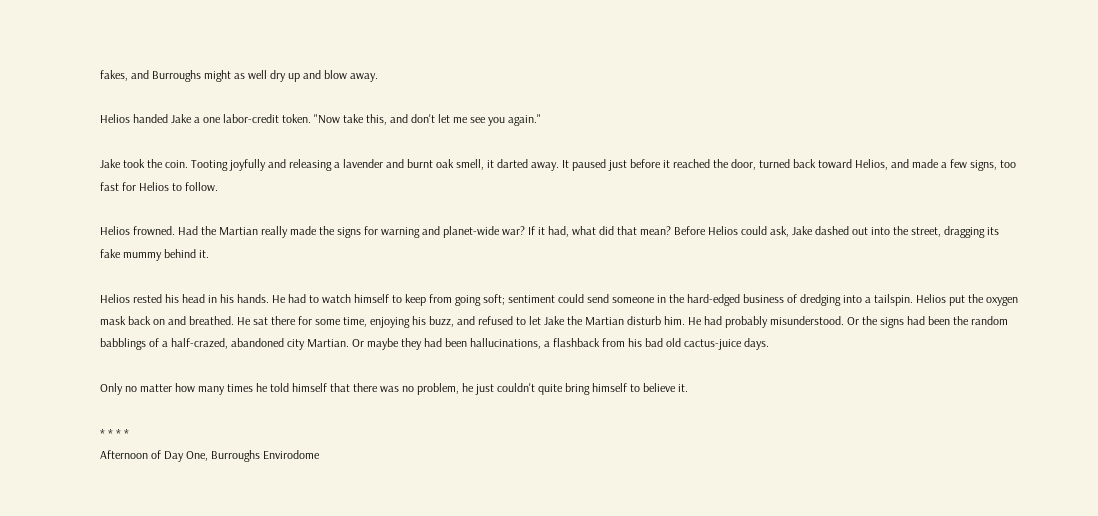fakes, and Burroughs might as well dry up and blow away.

Helios handed Jake a one labor-credit token. "Now take this, and don't let me see you again."

Jake took the coin. Tooting joyfully and releasing a lavender and burnt oak smell, it darted away. It paused just before it reached the door, turned back toward Helios, and made a few signs, too fast for Helios to follow.

Helios frowned. Had the Martian really made the signs for warning and planet-wide war? If it had, what did that mean? Before Helios could ask, Jake dashed out into the street, dragging its fake mummy behind it.

Helios rested his head in his hands. He had to watch himself to keep from going soft; sentiment could send someone in the hard-edged business of dredging into a tailspin. Helios put the oxygen mask back on and breathed. He sat there for some time, enjoying his buzz, and refused to let Jake the Martian disturb him. He had probably misunderstood. Or the signs had been the random babblings of a half-crazed, abandoned city Martian. Or maybe they had been hallucinations, a flashback from his bad old cactus-juice days.

Only no matter how many times he told himself that there was no problem, he just couldn't quite bring himself to believe it.

* * * *
Afternoon of Day One, Burroughs Envirodome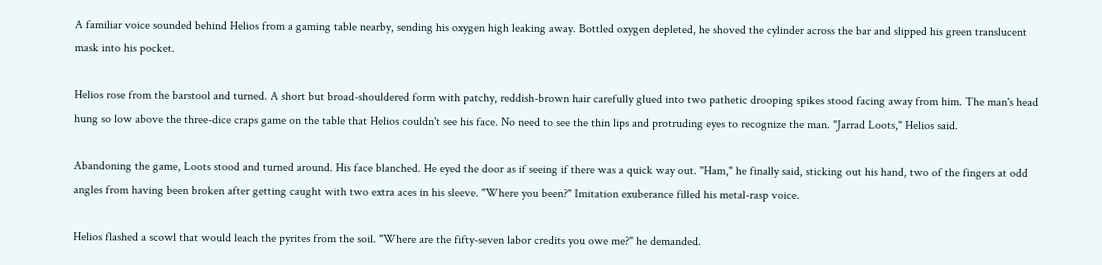A familiar voice sounded behind Helios from a gaming table nearby, sending his oxygen high leaking away. Bottled oxygen depleted, he shoved the cylinder across the bar and slipped his green translucent mask into his pocket.

Helios rose from the barstool and turned. A short but broad-shouldered form with patchy, reddish-brown hair carefully glued into two pathetic drooping spikes stood facing away from him. The man's head hung so low above the three-dice craps game on the table that Helios couldn't see his face. No need to see the thin lips and protruding eyes to recognize the man. "Jarrad Loots," Helios said.

Abandoning the game, Loots stood and turned around. His face blanched. He eyed the door as if seeing if there was a quick way out. "Ham," he finally said, sticking out his hand, two of the fingers at odd angles from having been broken after getting caught with two extra aces in his sleeve. "Where you been?" Imitation exuberance filled his metal-rasp voice.

Helios flashed a scowl that would leach the pyrites from the soil. "Where are the fifty-seven labor credits you owe me?" he demanded.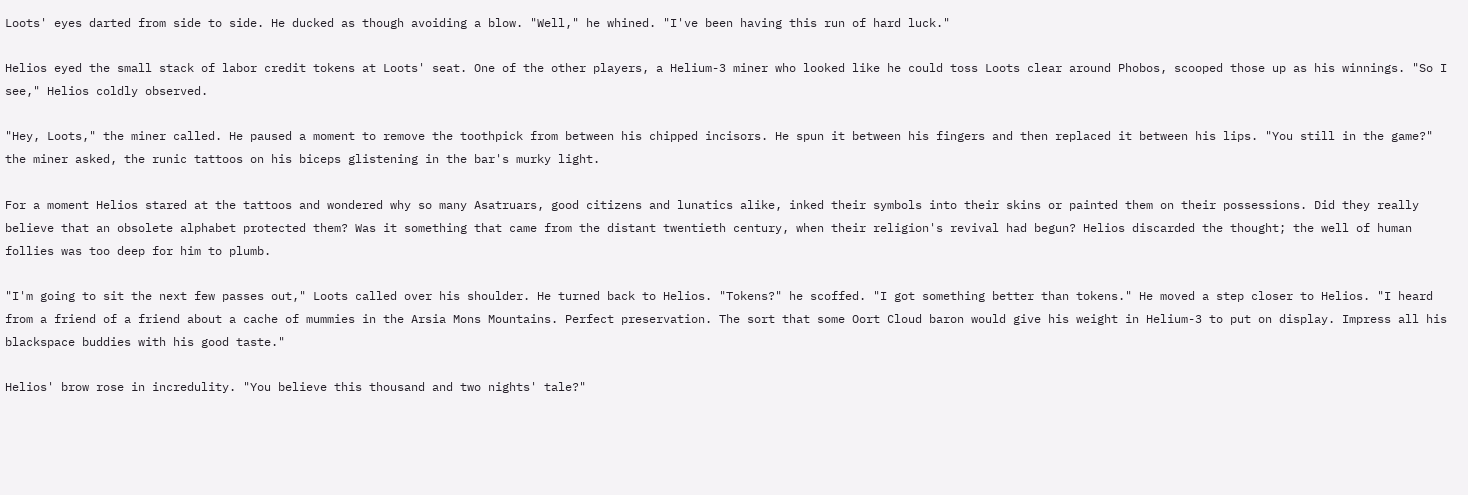Loots' eyes darted from side to side. He ducked as though avoiding a blow. "Well," he whined. "I've been having this run of hard luck."

Helios eyed the small stack of labor credit tokens at Loots' seat. One of the other players, a Helium-3 miner who looked like he could toss Loots clear around Phobos, scooped those up as his winnings. "So I see," Helios coldly observed.

"Hey, Loots," the miner called. He paused a moment to remove the toothpick from between his chipped incisors. He spun it between his fingers and then replaced it between his lips. "You still in the game?" the miner asked, the runic tattoos on his biceps glistening in the bar's murky light.

For a moment Helios stared at the tattoos and wondered why so many Asatruars, good citizens and lunatics alike, inked their symbols into their skins or painted them on their possessions. Did they really believe that an obsolete alphabet protected them? Was it something that came from the distant twentieth century, when their religion's revival had begun? Helios discarded the thought; the well of human follies was too deep for him to plumb.

"I'm going to sit the next few passes out," Loots called over his shoulder. He turned back to Helios. "Tokens?" he scoffed. "I got something better than tokens." He moved a step closer to Helios. "I heard from a friend of a friend about a cache of mummies in the Arsia Mons Mountains. Perfect preservation. The sort that some Oort Cloud baron would give his weight in Helium-3 to put on display. Impress all his blackspace buddies with his good taste."

Helios' brow rose in incredulity. "You believe this thousand and two nights' tale?"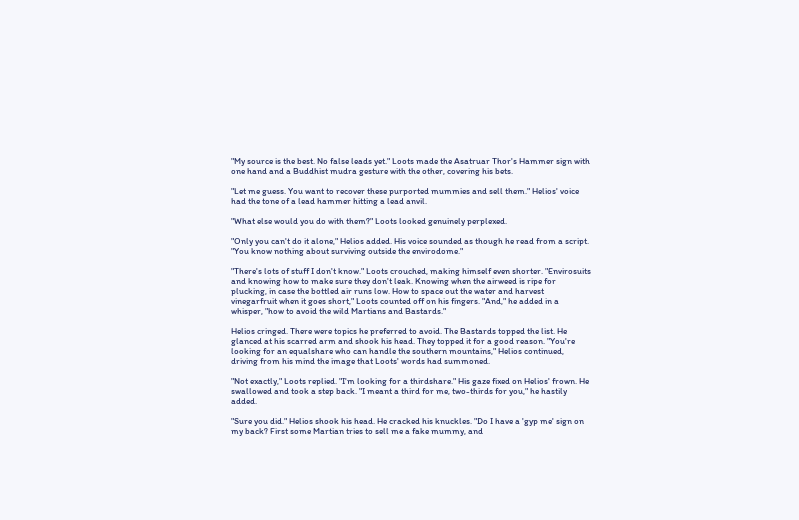"My source is the best. No false leads yet." Loots made the Asatruar Thor's Hammer sign with one hand and a Buddhist mudra gesture with the other, covering his bets.

"Let me guess. You want to recover these purported mummies and sell them." Helios' voice had the tone of a lead hammer hitting a lead anvil.

"What else would you do with them?" Loots looked genuinely perplexed.

"Only you can't do it alone," Helios added. His voice sounded as though he read from a script. "You know nothing about surviving outside the envirodome."

"There's lots of stuff I don't know." Loots crouched, making himself even shorter. "Envirosuits and knowing how to make sure they don't leak. Knowing when the airweed is ripe for plucking, in case the bottled air runs low. How to space out the water and harvest vinegarfruit when it goes short," Loots counted off on his fingers. "And," he added in a whisper, "how to avoid the wild Martians and Bastards."

Helios cringed. There were topics he preferred to avoid. The Bastards topped the list. He glanced at his scarred arm and shook his head. They topped it for a good reason. "You're looking for an equalshare who can handle the southern mountains," Helios continued, driving from his mind the image that Loots' words had summoned.

"Not exactly," Loots replied. "I'm looking for a thirdshare." His gaze fixed on Helios' frown. He swallowed and took a step back. "I meant a third for me, two-thirds for you," he hastily added.

"Sure you did." Helios shook his head. He cracked his knuckles. "Do I have a 'gyp me' sign on my back? First some Martian tries to sell me a fake mummy, and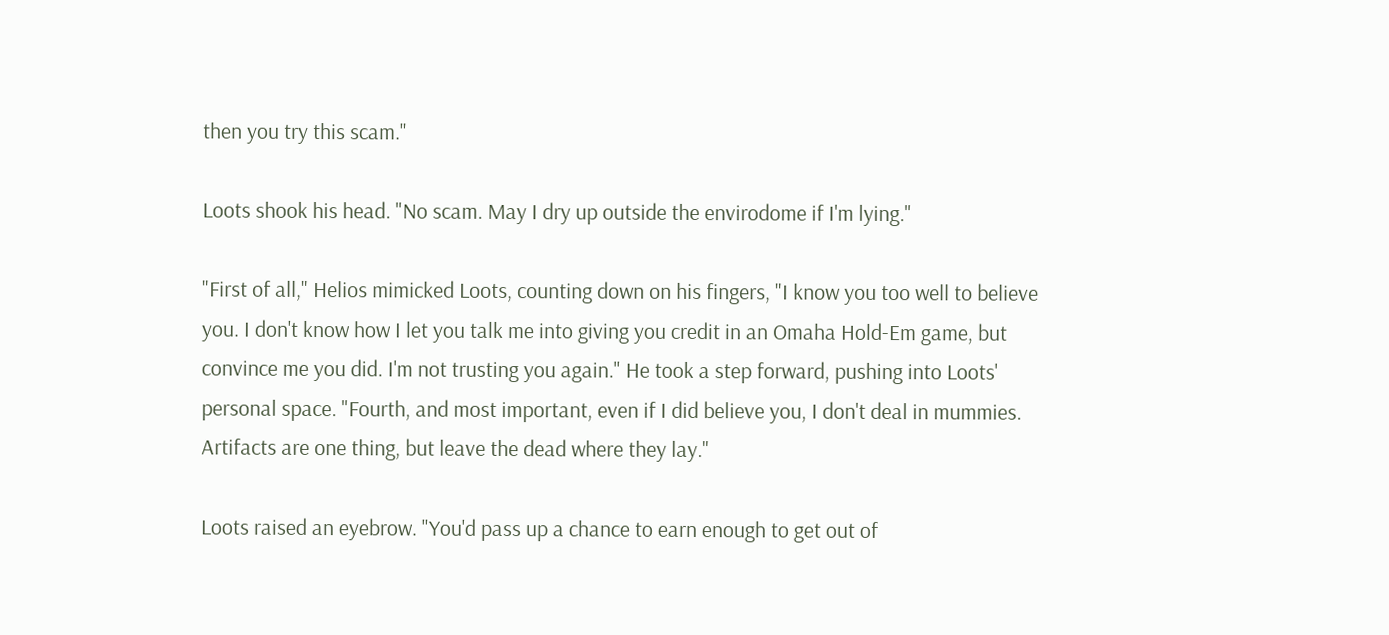then you try this scam."

Loots shook his head. "No scam. May I dry up outside the envirodome if I'm lying."

"First of all," Helios mimicked Loots, counting down on his fingers, "I know you too well to believe you. I don't know how I let you talk me into giving you credit in an Omaha Hold-Em game, but convince me you did. I'm not trusting you again." He took a step forward, pushing into Loots' personal space. "Fourth, and most important, even if I did believe you, I don't deal in mummies. Artifacts are one thing, but leave the dead where they lay."

Loots raised an eyebrow. "You'd pass up a chance to earn enough to get out of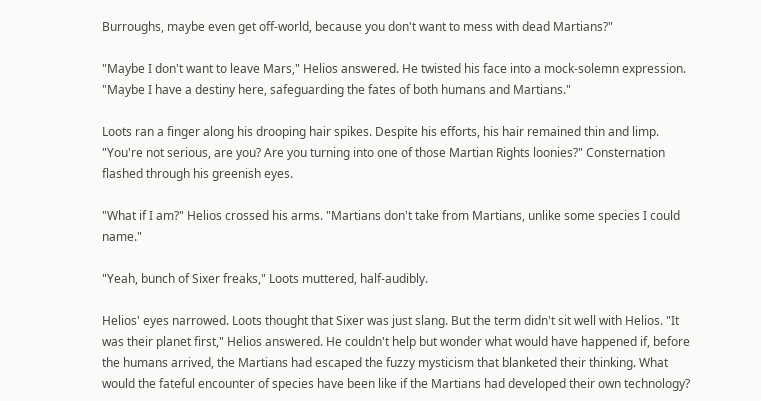Burroughs, maybe even get off-world, because you don't want to mess with dead Martians?"

"Maybe I don't want to leave Mars," Helios answered. He twisted his face into a mock-solemn expression. "Maybe I have a destiny here, safeguarding the fates of both humans and Martians."

Loots ran a finger along his drooping hair spikes. Despite his efforts, his hair remained thin and limp. "You're not serious, are you? Are you turning into one of those Martian Rights loonies?" Consternation flashed through his greenish eyes.

"What if I am?" Helios crossed his arms. "Martians don't take from Martians, unlike some species I could name."

"Yeah, bunch of Sixer freaks," Loots muttered, half-audibly.

Helios' eyes narrowed. Loots thought that Sixer was just slang. But the term didn't sit well with Helios. "It was their planet first," Helios answered. He couldn't help but wonder what would have happened if, before the humans arrived, the Martians had escaped the fuzzy mysticism that blanketed their thinking. What would the fateful encounter of species have been like if the Martians had developed their own technology?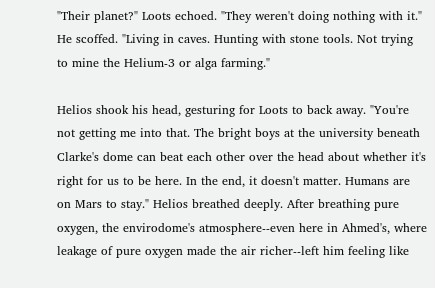"Their planet?" Loots echoed. "They weren't doing nothing with it." He scoffed. "Living in caves. Hunting with stone tools. Not trying to mine the Helium-3 or alga farming."

Helios shook his head, gesturing for Loots to back away. "You're not getting me into that. The bright boys at the university beneath Clarke's dome can beat each other over the head about whether it's right for us to be here. In the end, it doesn't matter. Humans are on Mars to stay." Helios breathed deeply. After breathing pure oxygen, the envirodome's atmosphere--even here in Ahmed's, where leakage of pure oxygen made the air richer--left him feeling like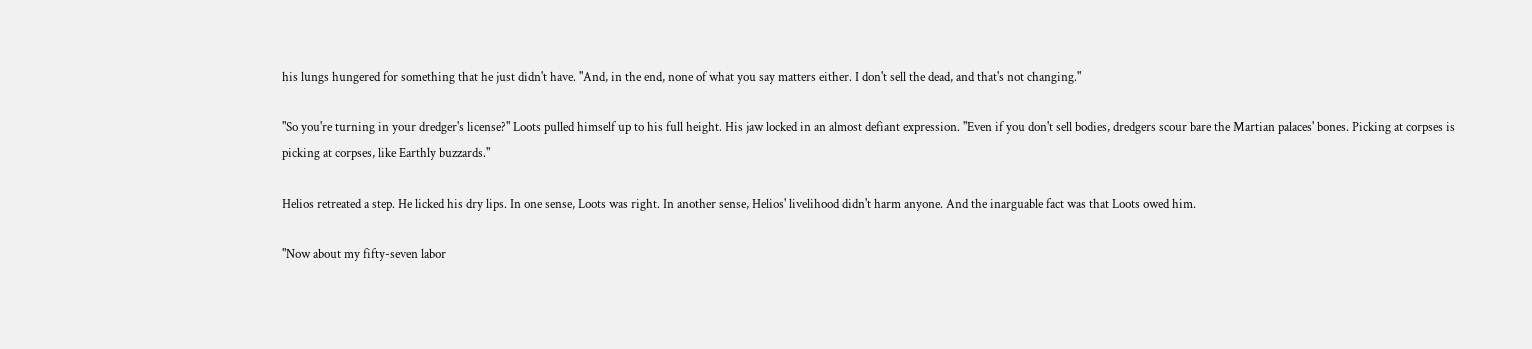his lungs hungered for something that he just didn't have. "And, in the end, none of what you say matters either. I don't sell the dead, and that's not changing."

"So you're turning in your dredger's license?" Loots pulled himself up to his full height. His jaw locked in an almost defiant expression. "Even if you don't sell bodies, dredgers scour bare the Martian palaces' bones. Picking at corpses is picking at corpses, like Earthly buzzards."

Helios retreated a step. He licked his dry lips. In one sense, Loots was right. In another sense, Helios' livelihood didn't harm anyone. And the inarguable fact was that Loots owed him.

"Now about my fifty-seven labor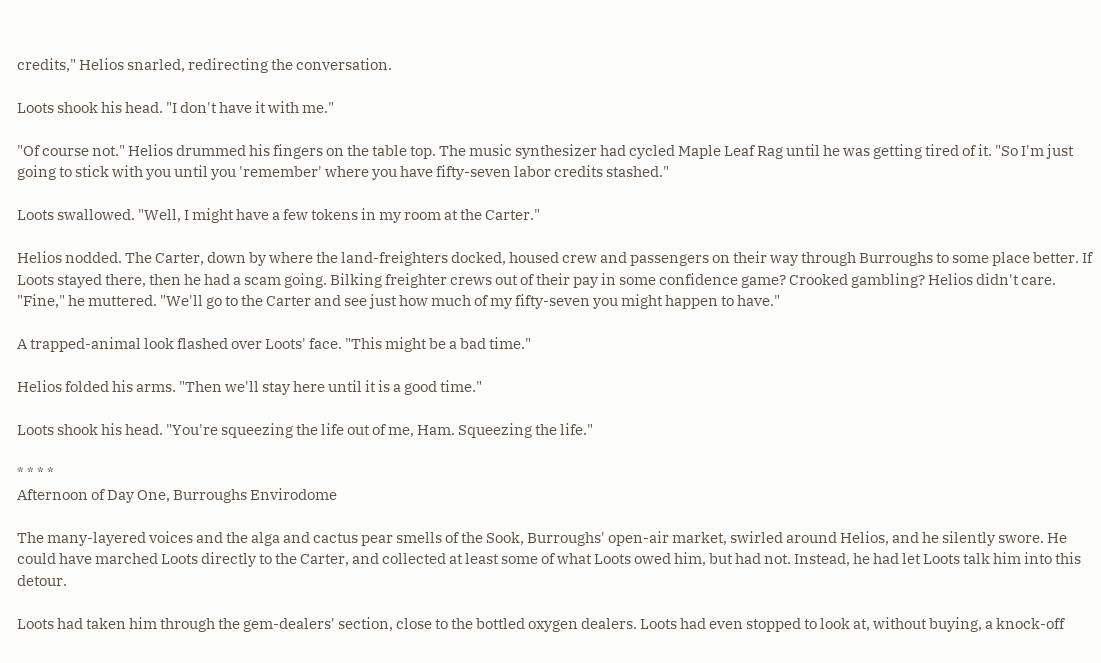credits," Helios snarled, redirecting the conversation.

Loots shook his head. "I don't have it with me."

"Of course not." Helios drummed his fingers on the table top. The music synthesizer had cycled Maple Leaf Rag until he was getting tired of it. "So I'm just going to stick with you until you 'remember' where you have fifty-seven labor credits stashed."

Loots swallowed. "Well, I might have a few tokens in my room at the Carter."

Helios nodded. The Carter, down by where the land-freighters docked, housed crew and passengers on their way through Burroughs to some place better. If Loots stayed there, then he had a scam going. Bilking freighter crews out of their pay in some confidence game? Crooked gambling? Helios didn't care. "Fine," he muttered. "We'll go to the Carter and see just how much of my fifty-seven you might happen to have."

A trapped-animal look flashed over Loots' face. "This might be a bad time."

Helios folded his arms. "Then we'll stay here until it is a good time."

Loots shook his head. "You're squeezing the life out of me, Ham. Squeezing the life."

* * * *
Afternoon of Day One, Burroughs Envirodome

The many-layered voices and the alga and cactus pear smells of the Sook, Burroughs' open-air market, swirled around Helios, and he silently swore. He could have marched Loots directly to the Carter, and collected at least some of what Loots owed him, but had not. Instead, he had let Loots talk him into this detour.

Loots had taken him through the gem-dealers' section, close to the bottled oxygen dealers. Loots had even stopped to look at, without buying, a knock-off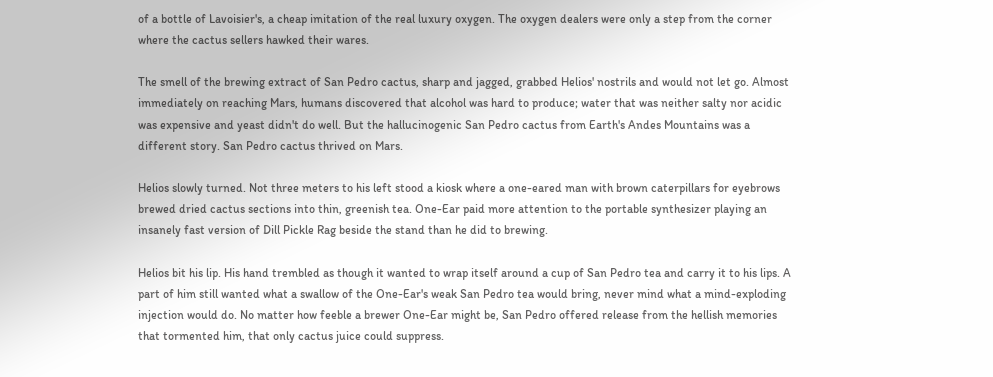of a bottle of Lavoisier's, a cheap imitation of the real luxury oxygen. The oxygen dealers were only a step from the corner where the cactus sellers hawked their wares.

The smell of the brewing extract of San Pedro cactus, sharp and jagged, grabbed Helios' nostrils and would not let go. Almost immediately on reaching Mars, humans discovered that alcohol was hard to produce; water that was neither salty nor acidic was expensive and yeast didn't do well. But the hallucinogenic San Pedro cactus from Earth's Andes Mountains was a different story. San Pedro cactus thrived on Mars.

Helios slowly turned. Not three meters to his left stood a kiosk where a one-eared man with brown caterpillars for eyebrows brewed dried cactus sections into thin, greenish tea. One-Ear paid more attention to the portable synthesizer playing an insanely fast version of Dill Pickle Rag beside the stand than he did to brewing.

Helios bit his lip. His hand trembled as though it wanted to wrap itself around a cup of San Pedro tea and carry it to his lips. A part of him still wanted what a swallow of the One-Ear's weak San Pedro tea would bring, never mind what a mind-exploding injection would do. No matter how feeble a brewer One-Ear might be, San Pedro offered release from the hellish memories that tormented him, that only cactus juice could suppress.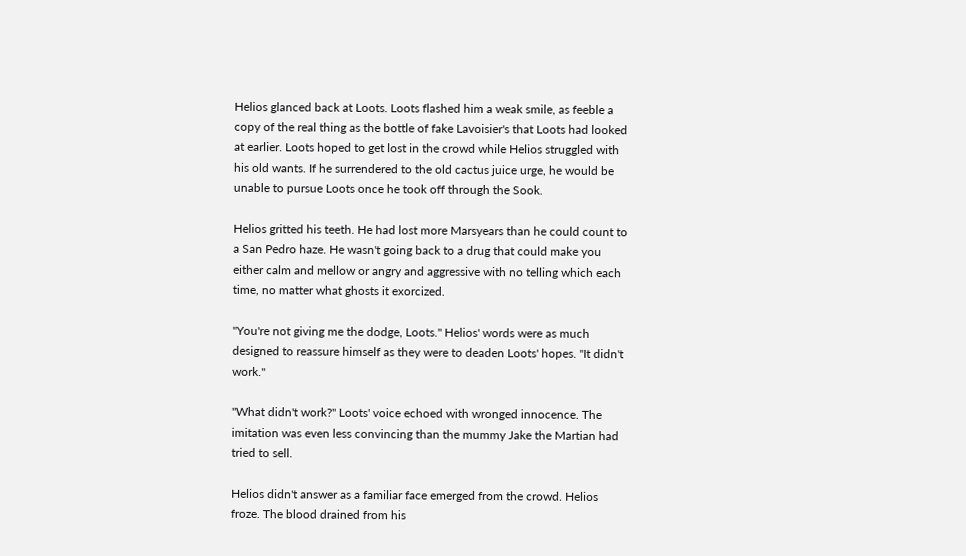Helios glanced back at Loots. Loots flashed him a weak smile, as feeble a copy of the real thing as the bottle of fake Lavoisier's that Loots had looked at earlier. Loots hoped to get lost in the crowd while Helios struggled with his old wants. If he surrendered to the old cactus juice urge, he would be unable to pursue Loots once he took off through the Sook.

Helios gritted his teeth. He had lost more Marsyears than he could count to a San Pedro haze. He wasn't going back to a drug that could make you either calm and mellow or angry and aggressive with no telling which each time, no matter what ghosts it exorcized.

"You're not giving me the dodge, Loots." Helios' words were as much designed to reassure himself as they were to deaden Loots' hopes. "It didn't work."

"What didn't work?" Loots' voice echoed with wronged innocence. The imitation was even less convincing than the mummy Jake the Martian had tried to sell.

Helios didn't answer as a familiar face emerged from the crowd. Helios froze. The blood drained from his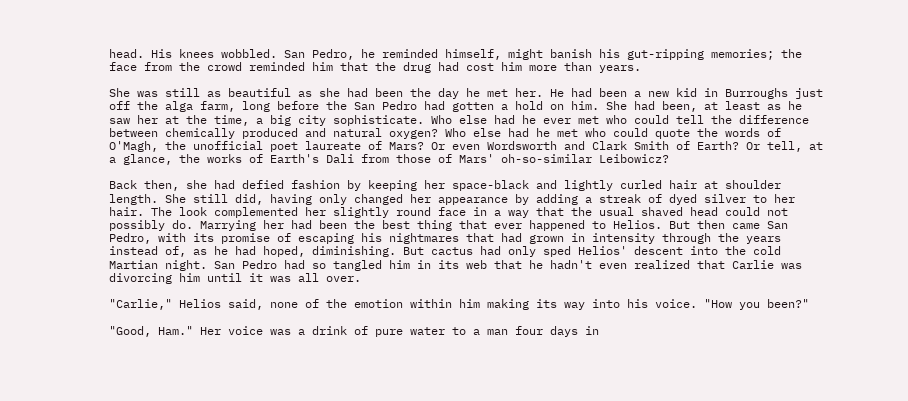head. His knees wobbled. San Pedro, he reminded himself, might banish his gut-ripping memories; the face from the crowd reminded him that the drug had cost him more than years.

She was still as beautiful as she had been the day he met her. He had been a new kid in Burroughs just off the alga farm, long before the San Pedro had gotten a hold on him. She had been, at least as he saw her at the time, a big city sophisticate. Who else had he ever met who could tell the difference between chemically produced and natural oxygen? Who else had he met who could quote the words of O'Magh, the unofficial poet laureate of Mars? Or even Wordsworth and Clark Smith of Earth? Or tell, at a glance, the works of Earth's Dali from those of Mars' oh-so-similar Leibowicz?

Back then, she had defied fashion by keeping her space-black and lightly curled hair at shoulder length. She still did, having only changed her appearance by adding a streak of dyed silver to her hair. The look complemented her slightly round face in a way that the usual shaved head could not possibly do. Marrying her had been the best thing that ever happened to Helios. But then came San Pedro, with its promise of escaping his nightmares that had grown in intensity through the years instead of, as he had hoped, diminishing. But cactus had only sped Helios' descent into the cold Martian night. San Pedro had so tangled him in its web that he hadn't even realized that Carlie was divorcing him until it was all over.

"Carlie," Helios said, none of the emotion within him making its way into his voice. "How you been?"

"Good, Ham." Her voice was a drink of pure water to a man four days in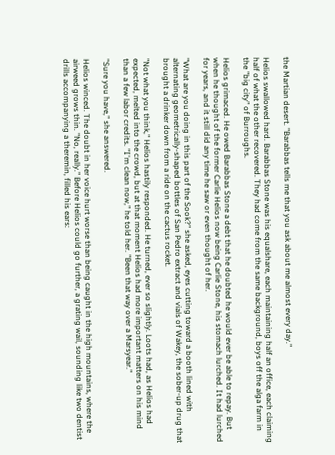the Martian desert. "Barabbas tells me that you ask about me almost every day."

Helios swallowed hard. Barabbas Stone was his equalshare, each maintaining half an office, each claiming half of what the other recovered. They had come from the same background, boys off the alga farm in the "big city" of Burroughs.

Helios grimaced. He owed Barabbas Stone a debt that he doubted he would ever be able to repay. But when he thought of the former Carlie Helios now being Carlie Stone, his stomach lurched. It had lurched for years, and it still did any time he saw or even thought of her.

"What are you doing in this part of the Sook?" she asked, eyes cutting toward a booth lined with alternating geometrically-shaped bottles of San Pedro extract and vials of Wakey, the sober-up drug that brought a drinker down from a ride on the cactus rocket.

"Not what you think," Helios hastily responded. He turned, ever so slightly. Loots had, as Helios had expected, melted into the crowd, but at that moment Helios had more important matters on his mind than a few labor credits. "I'm clean now," he told her. "Been that way over a Marsyear."

"Sure you have," she answered.

Helios winced. The doubt in her voice hurt worse than being caught in the high mountains, where the airweed grows thin. "No, really." Before Helios could go further, a grating wail, sounding like two dentist drills accompanying a theremin, filled his ears: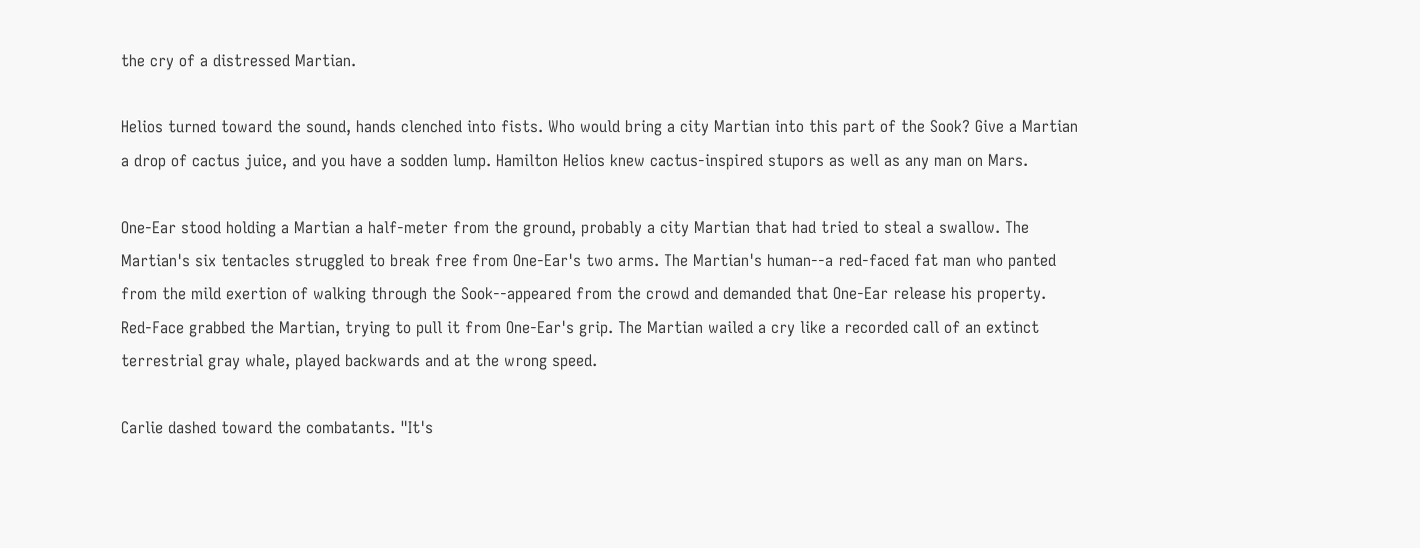the cry of a distressed Martian.

Helios turned toward the sound, hands clenched into fists. Who would bring a city Martian into this part of the Sook? Give a Martian a drop of cactus juice, and you have a sodden lump. Hamilton Helios knew cactus-inspired stupors as well as any man on Mars.

One-Ear stood holding a Martian a half-meter from the ground, probably a city Martian that had tried to steal a swallow. The Martian's six tentacles struggled to break free from One-Ear's two arms. The Martian's human--a red-faced fat man who panted from the mild exertion of walking through the Sook--appeared from the crowd and demanded that One-Ear release his property. Red-Face grabbed the Martian, trying to pull it from One-Ear's grip. The Martian wailed a cry like a recorded call of an extinct terrestrial gray whale, played backwards and at the wrong speed.

Carlie dashed toward the combatants. "It's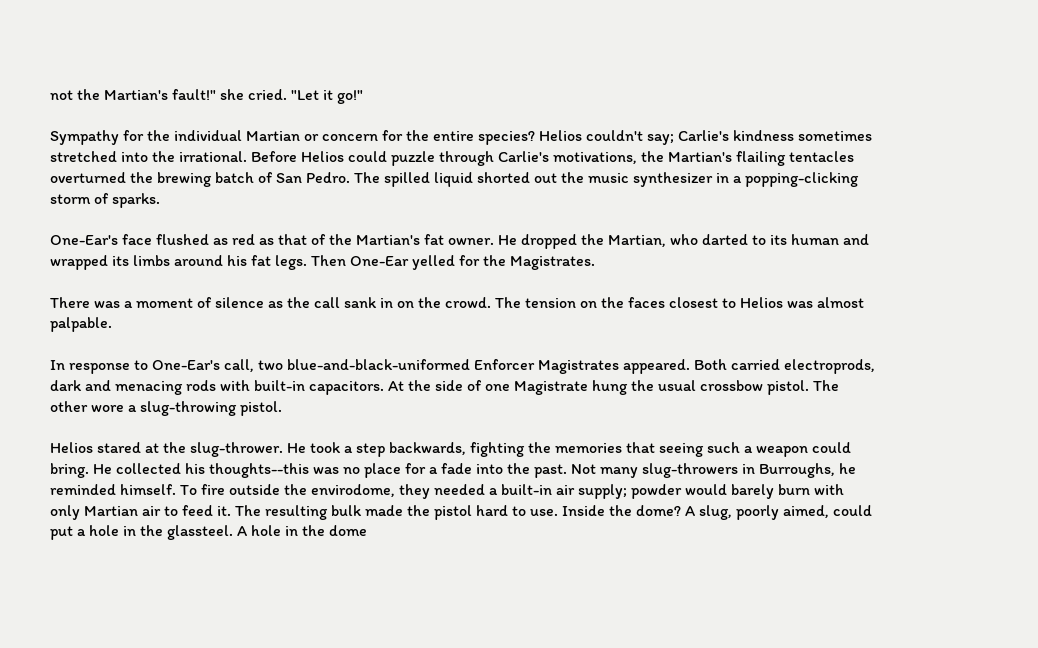not the Martian's fault!" she cried. "Let it go!"

Sympathy for the individual Martian or concern for the entire species? Helios couldn't say; Carlie's kindness sometimes stretched into the irrational. Before Helios could puzzle through Carlie's motivations, the Martian's flailing tentacles overturned the brewing batch of San Pedro. The spilled liquid shorted out the music synthesizer in a popping-clicking storm of sparks.

One-Ear's face flushed as red as that of the Martian's fat owner. He dropped the Martian, who darted to its human and wrapped its limbs around his fat legs. Then One-Ear yelled for the Magistrates.

There was a moment of silence as the call sank in on the crowd. The tension on the faces closest to Helios was almost palpable.

In response to One-Ear's call, two blue-and-black-uniformed Enforcer Magistrates appeared. Both carried electroprods, dark and menacing rods with built-in capacitors. At the side of one Magistrate hung the usual crossbow pistol. The other wore a slug-throwing pistol.

Helios stared at the slug-thrower. He took a step backwards, fighting the memories that seeing such a weapon could bring. He collected his thoughts--this was no place for a fade into the past. Not many slug-throwers in Burroughs, he reminded himself. To fire outside the envirodome, they needed a built-in air supply; powder would barely burn with only Martian air to feed it. The resulting bulk made the pistol hard to use. Inside the dome? A slug, poorly aimed, could put a hole in the glassteel. A hole in the dome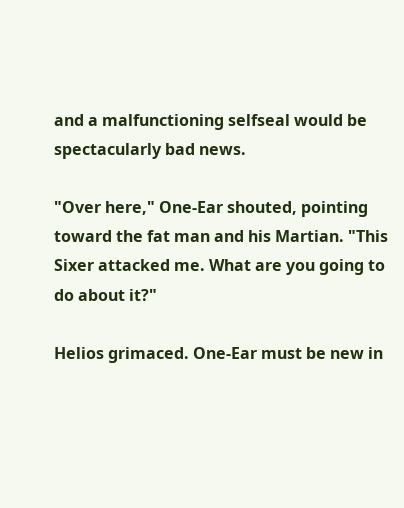and a malfunctioning selfseal would be spectacularly bad news.

"Over here," One-Ear shouted, pointing toward the fat man and his Martian. "This Sixer attacked me. What are you going to do about it?"

Helios grimaced. One-Ear must be new in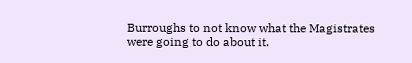Burroughs to not know what the Magistrates were going to do about it.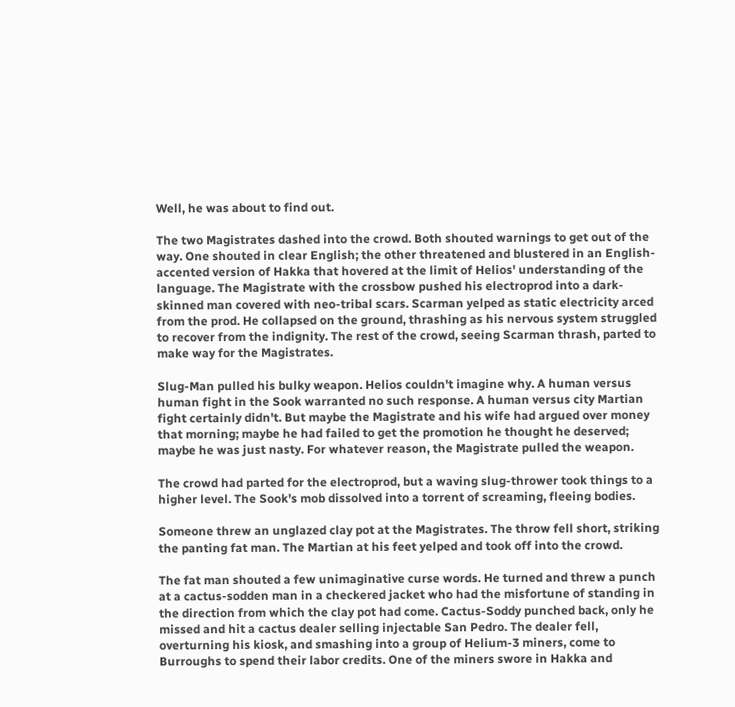Well, he was about to find out.

The two Magistrates dashed into the crowd. Both shouted warnings to get out of the way. One shouted in clear English; the other threatened and blustered in an English-accented version of Hakka that hovered at the limit of Helios' understanding of the language. The Magistrate with the crossbow pushed his electroprod into a dark-skinned man covered with neo-tribal scars. Scarman yelped as static electricity arced from the prod. He collapsed on the ground, thrashing as his nervous system struggled to recover from the indignity. The rest of the crowd, seeing Scarman thrash, parted to make way for the Magistrates.

Slug-Man pulled his bulky weapon. Helios couldn't imagine why. A human versus human fight in the Sook warranted no such response. A human versus city Martian fight certainly didn't. But maybe the Magistrate and his wife had argued over money that morning; maybe he had failed to get the promotion he thought he deserved; maybe he was just nasty. For whatever reason, the Magistrate pulled the weapon.

The crowd had parted for the electroprod, but a waving slug-thrower took things to a higher level. The Sook's mob dissolved into a torrent of screaming, fleeing bodies.

Someone threw an unglazed clay pot at the Magistrates. The throw fell short, striking the panting fat man. The Martian at his feet yelped and took off into the crowd.

The fat man shouted a few unimaginative curse words. He turned and threw a punch at a cactus-sodden man in a checkered jacket who had the misfortune of standing in the direction from which the clay pot had come. Cactus-Soddy punched back, only he missed and hit a cactus dealer selling injectable San Pedro. The dealer fell, overturning his kiosk, and smashing into a group of Helium-3 miners, come to Burroughs to spend their labor credits. One of the miners swore in Hakka and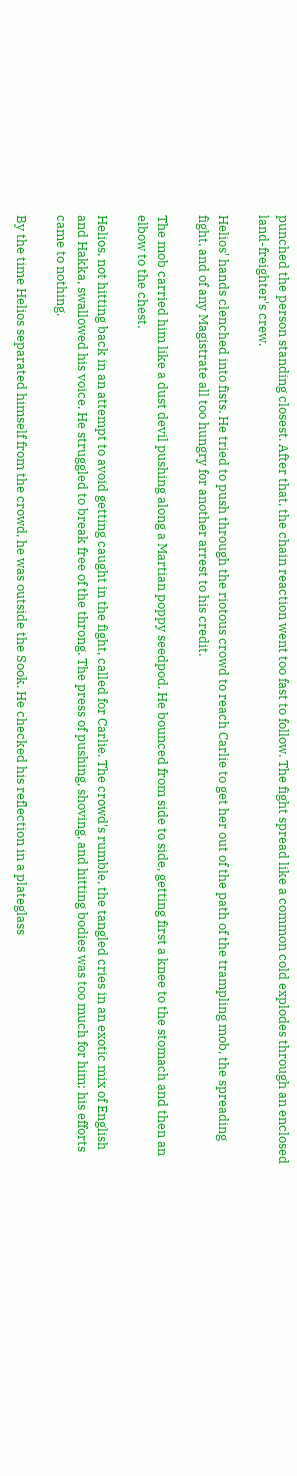punched the person standing closest. After that, the chain reaction went too fast to follow. The fight spread like a common cold explodes through an enclosed land-freighter's crew.

Helios' hands clenched into fists. He tried to push through the riotous crowd to reach Carlie to get her out of the path of the trampling mob, the spreading fight, and of any Magistrate all too hungry for another arrest to his credit.

The mob carried him like a dust devil pushing along a Martian poppy seedpod. He bounced from side to side, getting first a knee to the stomach and then an elbow to the chest.

Helios, not hitting back in an attempt to avoid getting caught in the fight, called for Carlie. The crowd's rumble, the tangled cries in an exotic mix of English and Hakka, swallowed his voice. He struggled to break free of the throng. The press of pushing, shoving, and hitting bodies was too much for him; his efforts came to nothing.

By the time Helios separated himself from the crowd, he was outside the Sook. He checked his reflection in a plateglass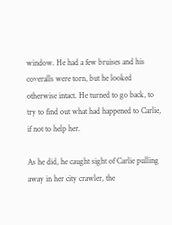window. He had a few bruises and his coveralls were torn, but he looked otherwise intact. He turned to go back, to try to find out what had happened to Carlie, if not to help her.

As he did, he caught sight of Carlie pulling away in her city crawler, the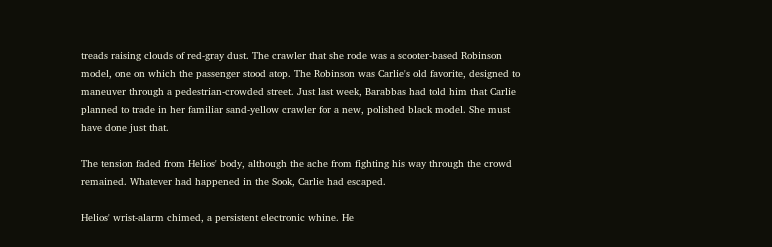treads raising clouds of red-gray dust. The crawler that she rode was a scooter-based Robinson model, one on which the passenger stood atop. The Robinson was Carlie's old favorite, designed to maneuver through a pedestrian-crowded street. Just last week, Barabbas had told him that Carlie planned to trade in her familiar sand-yellow crawler for a new, polished black model. She must have done just that.

The tension faded from Helios' body, although the ache from fighting his way through the crowd remained. Whatever had happened in the Sook, Carlie had escaped.

Helios' wrist-alarm chimed, a persistent electronic whine. He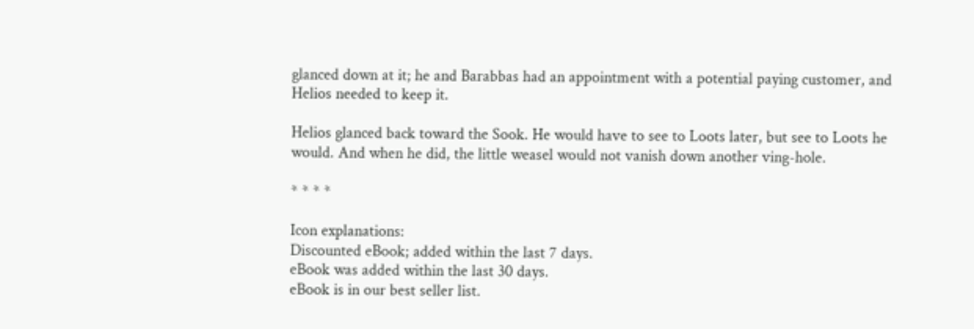glanced down at it; he and Barabbas had an appointment with a potential paying customer, and Helios needed to keep it.

Helios glanced back toward the Sook. He would have to see to Loots later, but see to Loots he would. And when he did, the little weasel would not vanish down another ving-hole.

* * * *

Icon explanations:
Discounted eBook; added within the last 7 days.
eBook was added within the last 30 days.
eBook is in our best seller list.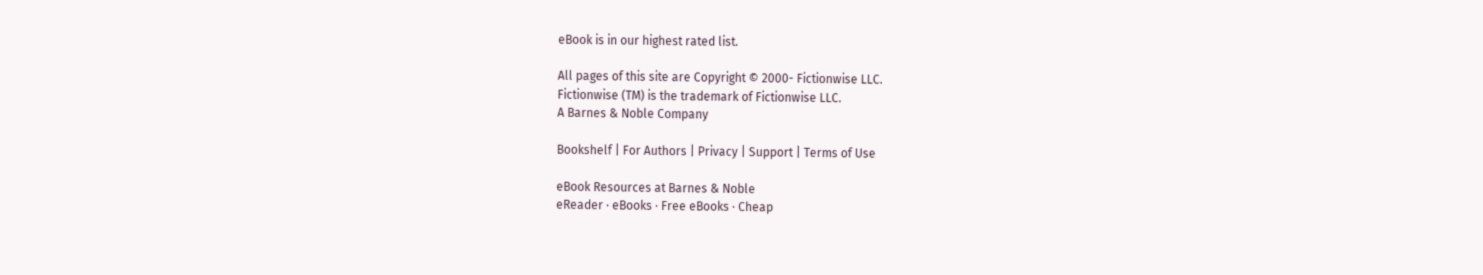eBook is in our highest rated list.

All pages of this site are Copyright © 2000- Fictionwise LLC.
Fictionwise (TM) is the trademark of Fictionwise LLC.
A Barnes & Noble Company

Bookshelf | For Authors | Privacy | Support | Terms of Use

eBook Resources at Barnes & Noble
eReader · eBooks · Free eBooks · Cheap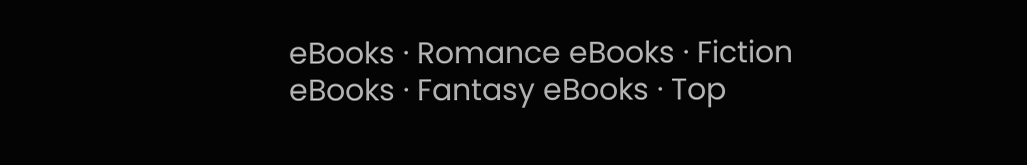eBooks · Romance eBooks · Fiction eBooks · Fantasy eBooks · Top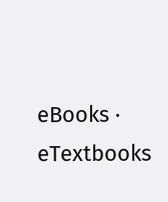eBooks · eTextbooks